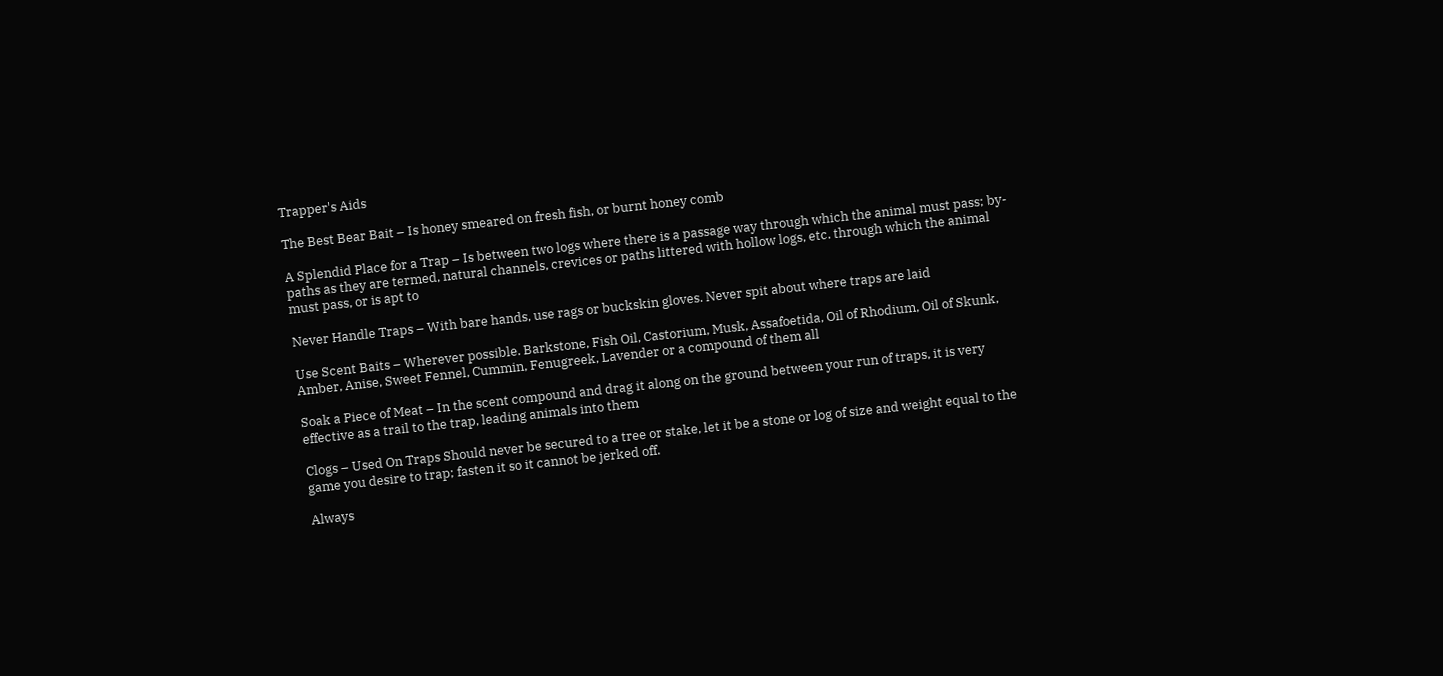Trapper's Aids

The Best Bear Bait – Is honey smeared on fresh fish, or burnt honey comb

A Splendid Place for a Trap – Is between two logs where there is a passage way through which the animal must pass; by-paths as they are termed, natural channels, crevices or paths littered with hollow logs, etc. through which the animal must pass, or is apt to

Never Handle Traps – With bare hands, use rags or buckskin gloves. Never spit about where traps are laid

Use Scent Baits – Wherever possible. Barkstone, Fish Oil, Castorium, Musk, Assafoetida, Oil of Rhodium, Oil of Skunk, Amber, Anise, Sweet Fennel, Cummin, Fenugreek, Lavender or a compound of them all

Soak a Piece of Meat – In the scent compound and drag it along on the ground between your run of traps, it is very effective as a trail to the trap, leading animals into them

Clogs – Used On Traps Should never be secured to a tree or stake, let it be a stone or log of size and weight equal to the game you desire to trap; fasten it so it cannot be jerked off.

Always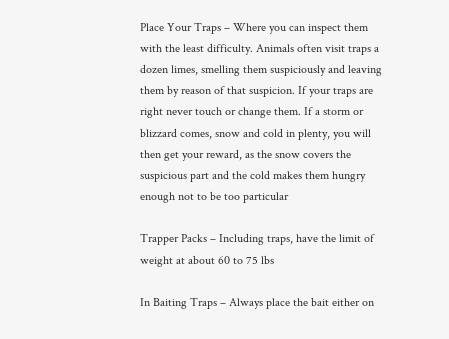Place Your Traps – Where you can inspect them with the least difficulty. Animals often visit traps a dozen limes, smelling them suspiciously and leaving them by reason of that suspicion. If your traps are right never touch or change them. If a storm or blizzard comes, snow and cold in plenty, you will then get your reward, as the snow covers the suspicious part and the cold makes them hungry enough not to be too particular

Trapper Packs – Including traps, have the limit of weight at about 60 to 75 lbs

In Baiting Traps – Always place the bait either on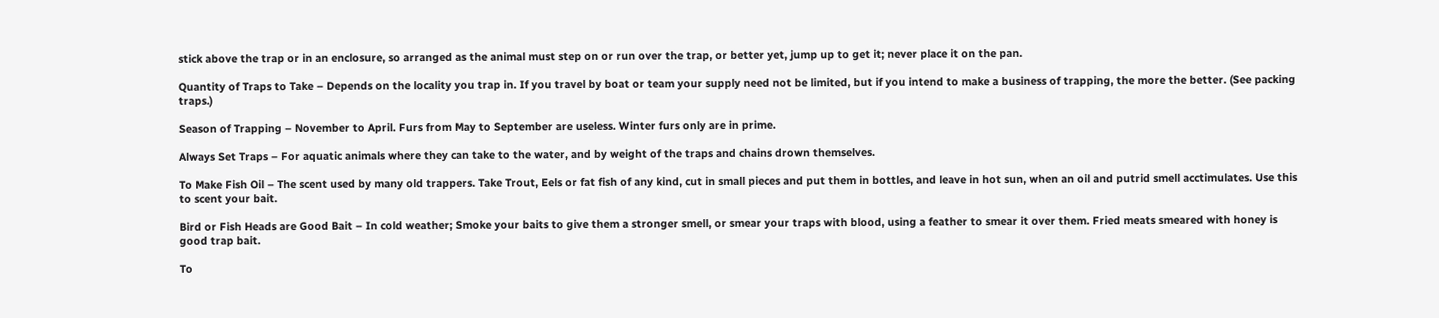stick above the trap or in an enclosure, so arranged as the animal must step on or run over the trap, or better yet, jump up to get it; never place it on the pan.

Quantity of Traps to Take – Depends on the locality you trap in. If you travel by boat or team your supply need not be limited, but if you intend to make a business of trapping, the more the better. (See packing traps.)

Season of Trapping – November to April. Furs from May to September are useless. Winter furs only are in prime.

Always Set Traps – For aquatic animals where they can take to the water, and by weight of the traps and chains drown themselves.

To Make Fish Oil – The scent used by many old trappers. Take Trout, Eels or fat fish of any kind, cut in small pieces and put them in bottles, and leave in hot sun, when an oil and putrid smell acctimulates. Use this to scent your bait.

Bird or Fish Heads are Good Bait – In cold weather; Smoke your baits to give them a stronger smell, or smear your traps with blood, using a feather to smear it over them. Fried meats smeared with honey is good trap bait.

To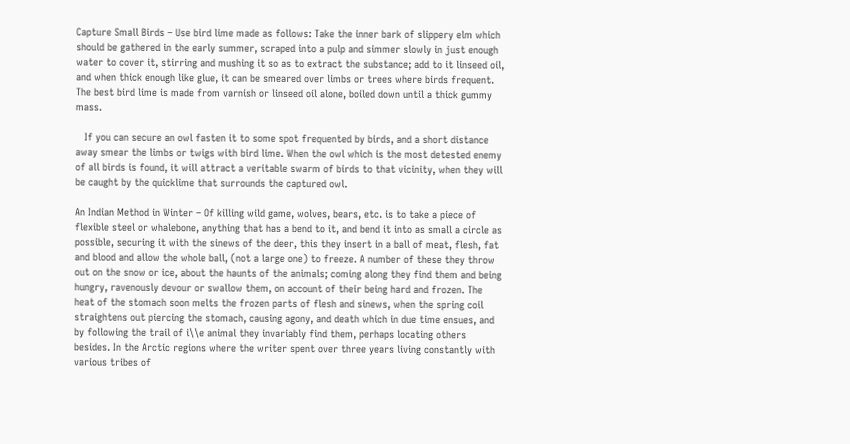Capture Small Birds – Use bird lime made as follows: Take the inner bark of slippery elm which should be gathered in the early summer, scraped into a pulp and simmer slowly in just enough water to cover it, stirring and mushing it so as to extract the substance; add to it linseed oil, and when thick enough like glue, it can be smeared over limbs or trees where birds frequent. The best bird lime is made from varnish or linseed oil alone, boiled down until a thick gummy mass.

   If you can secure an owl fasten it to some spot frequented by birds, and a short distance away smear the limbs or twigs with bird lime. When the owl which is the most detested enemy of all birds is found, it will attract a veritable swarm of birds to that vicinity, when they will be caught by the quicklime that surrounds the captured owl.

An Indian Method in Winter – Of killing wild game, wolves, bears, etc. is to take a piece of flexible steel or whalebone, anything that has a bend to it, and bend it into as small a circle as possible, securing it with the sinews of the deer, this they insert in a ball of meat, flesh, fat and blood and allow the whole ball, (not a large one) to freeze. A number of these they throw out on the snow or ice, about the haunts of the animals; coming along they find them and being hungry, ravenously devour or swallow them, on account of their being hard and frozen. The heat of the stomach soon melts the frozen parts of flesh and sinews, when the spring coil straightens out piercing the stomach, causing agony, and death which in due time ensues, and by following the trail of i\\e animal they invariably find them, perhaps locating others besides. In the Arctic regions where the writer spent over three years living constantly with various tribes of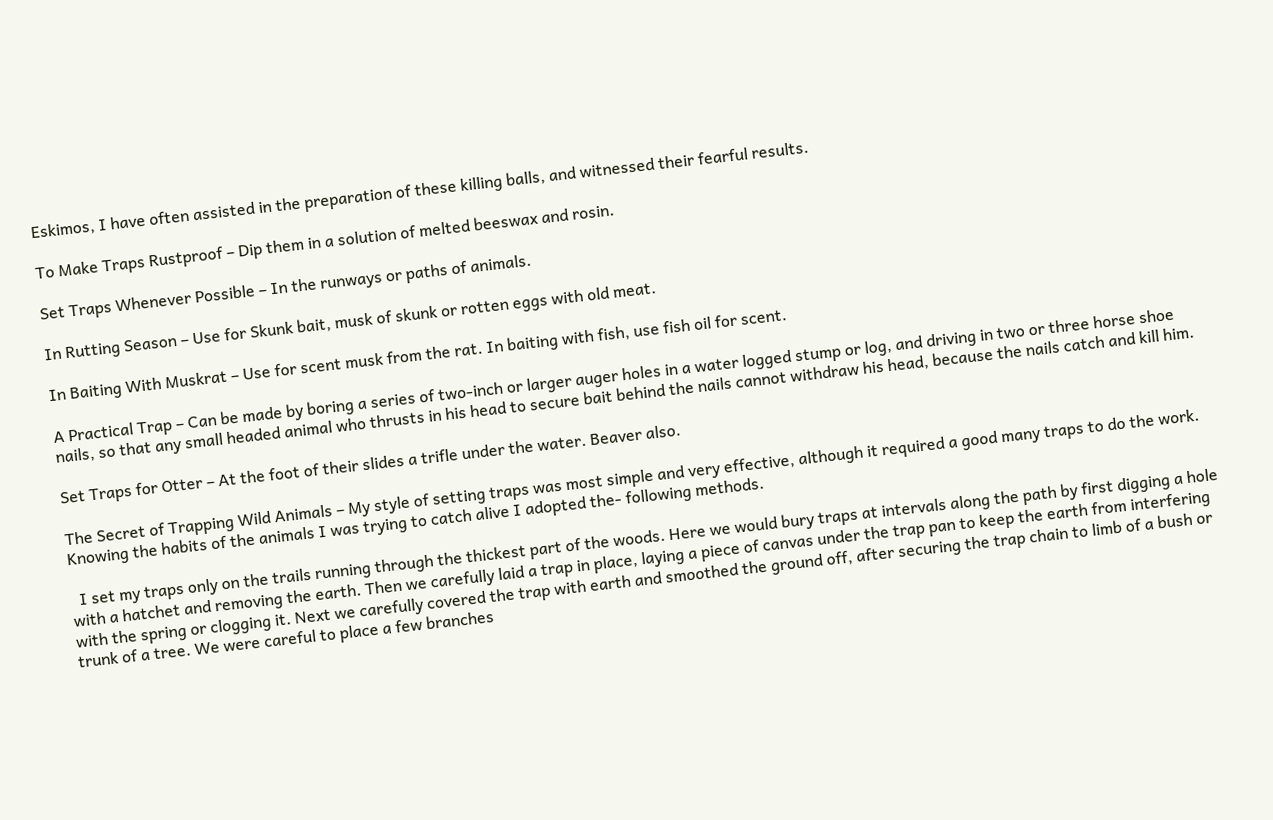Eskimos, I have often assisted in the preparation of these killing balls, and witnessed their fearful results.

To Make Traps Rustproof – Dip them in a solution of melted beeswax and rosin.

Set Traps Whenever Possible – In the runways or paths of animals.

In Rutting Season – Use for Skunk bait, musk of skunk or rotten eggs with old meat.

In Baiting With Muskrat – Use for scent musk from the rat. In baiting with fish, use fish oil for scent.

A Practical Trap – Can be made by boring a series of two-inch or larger auger holes in a water logged stump or log, and driving in two or three horse shoe nails, so that any small headed animal who thrusts in his head to secure bait behind the nails cannot withdraw his head, because the nails catch and kill him.

Set Traps for Otter – At the foot of their slides a trifle under the water. Beaver also.

The Secret of Trapping Wild Animals – My style of setting traps was most simple and very effective, although it required a good many traps to do the work. Knowing the habits of the animals I was trying to catch alive I adopted the- following methods.

  I set my traps only on the trails running through the thickest part of the woods. Here we would bury traps at intervals along the path by first digging a hole with a hatchet and removing the earth. Then we carefully laid a trap in place, laying a piece of canvas under the trap pan to keep the earth from interfering with the spring or clogging it. Next we carefully covered the trap with earth and smoothed the ground off, after securing the trap chain to limb of a bush or trunk of a tree. We were careful to place a few branches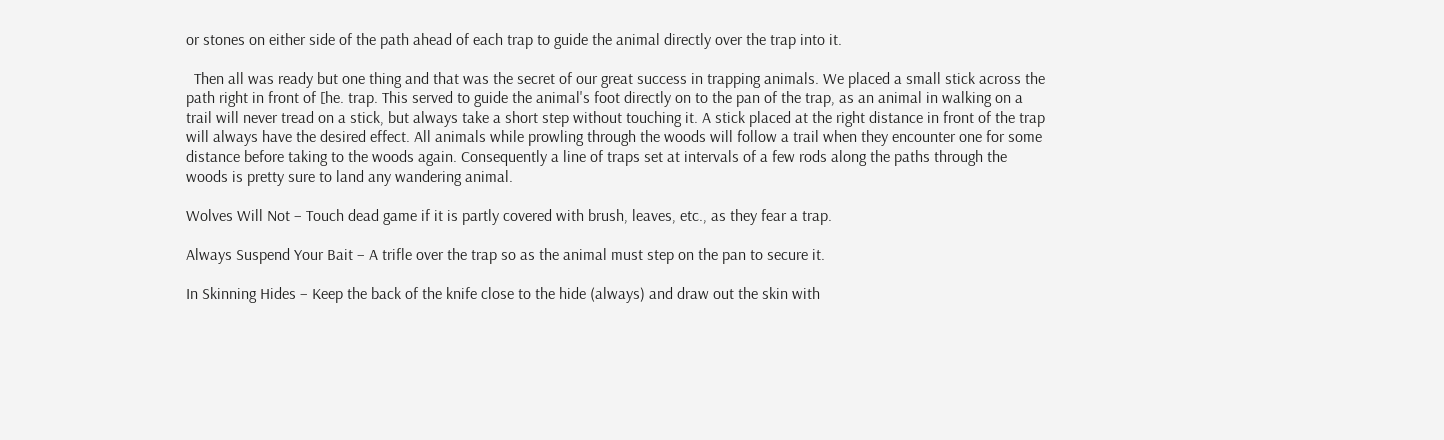or stones on either side of the path ahead of each trap to guide the animal directly over the trap into it.

  Then all was ready but one thing and that was the secret of our great success in trapping animals. We placed a small stick across the path right in front of [he. trap. This served to guide the animal's foot directly on to the pan of the trap, as an animal in walking on a trail will never tread on a stick, but always take a short step without touching it. A stick placed at the right distance in front of the trap will always have the desired effect. All animals while prowling through the woods will follow a trail when they encounter one for some distance before taking to the woods again. Consequently a line of traps set at intervals of a few rods along the paths through the woods is pretty sure to land any wandering animal.

Wolves Will Not – Touch dead game if it is partly covered with brush, leaves, etc., as they fear a trap.

Always Suspend Your Bait – A trifle over the trap so as the animal must step on the pan to secure it.

In Skinning Hides – Keep the back of the knife close to the hide (always) and draw out the skin with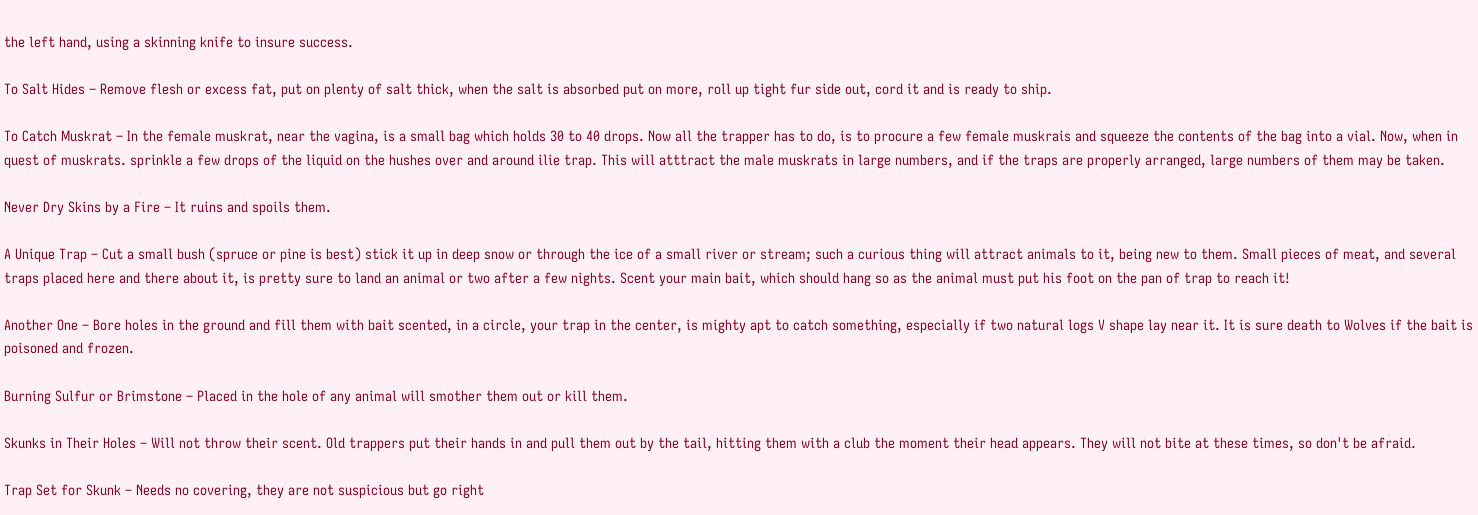the left hand, using a skinning knife to insure success.

To Salt Hides – Remove flesh or excess fat, put on plenty of salt thick, when the salt is absorbed put on more, roll up tight fur side out, cord it and is ready to ship.

To Catch Muskrat – In the female muskrat, near the vagina, is a small bag which holds 30 to 40 drops. Now all the trapper has to do, is to procure a few female muskrais and squeeze the contents of the bag into a vial. Now, when in quest of muskrats. sprinkle a few drops of the liquid on the hushes over and around ilie trap. This will atttract the male muskrats in large numbers, and if the traps are properly arranged, large numbers of them may be taken.

Never Dry Skins by a Fire – It ruins and spoils them.

A Unique Trap – Cut a small bush (spruce or pine is best) stick it up in deep snow or through the ice of a small river or stream; such a curious thing will attract animals to it, being new to them. Small pieces of meat, and several traps placed here and there about it, is pretty sure to land an animal or two after a few nights. Scent your main bait, which should hang so as the animal must put his foot on the pan of trap to reach it!

Another One – Bore holes in the ground and fill them with bait scented, in a circle, your trap in the center, is mighty apt to catch something, especially if two natural logs V shape lay near it. It is sure death to Wolves if the bait is poisoned and frozen.

Burning Sulfur or Brimstone – Placed in the hole of any animal will smother them out or kill them.

Skunks in Their Holes – Will not throw their scent. Old trappers put their hands in and pull them out by the tail, hitting them with a club the moment their head appears. They will not bite at these times, so don't be afraid.

Trap Set for Skunk – Needs no covering, they are not suspicious but go right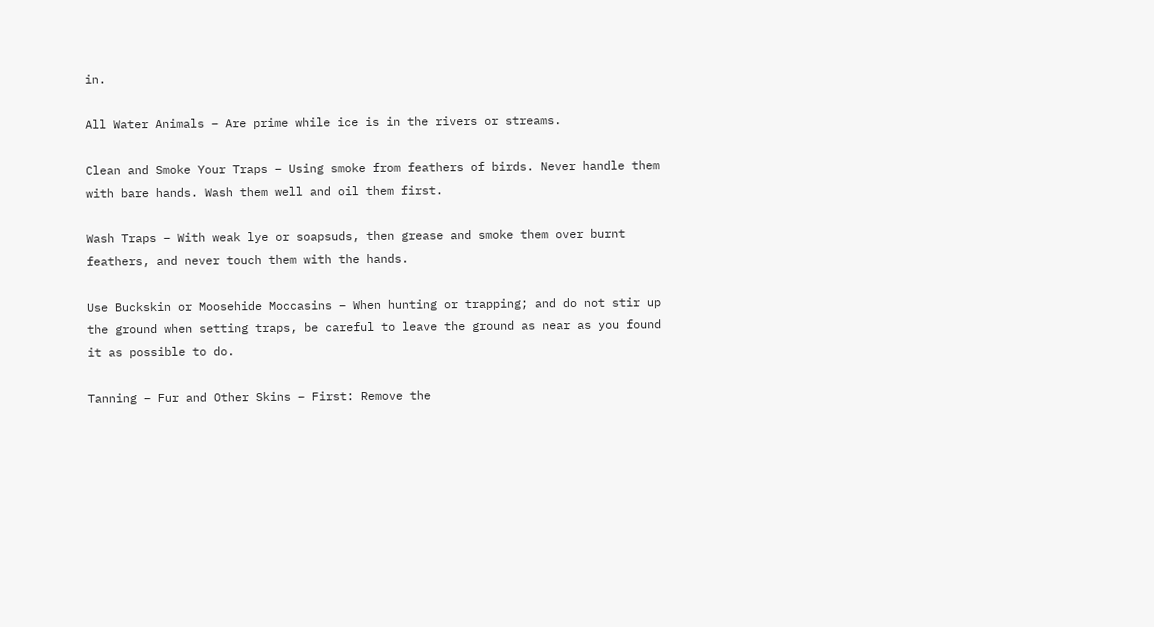in.

All Water Animals – Are prime while ice is in the rivers or streams.

Clean and Smoke Your Traps – Using smoke from feathers of birds. Never handle them with bare hands. Wash them well and oil them first.

Wash Traps – With weak lye or soapsuds, then grease and smoke them over burnt feathers, and never touch them with the hands.

Use Buckskin or Moosehide Moccasins – When hunting or trapping; and do not stir up the ground when setting traps, be careful to leave the ground as near as you found it as possible to do.

Tanning – Fur and Other Skins – First: Remove the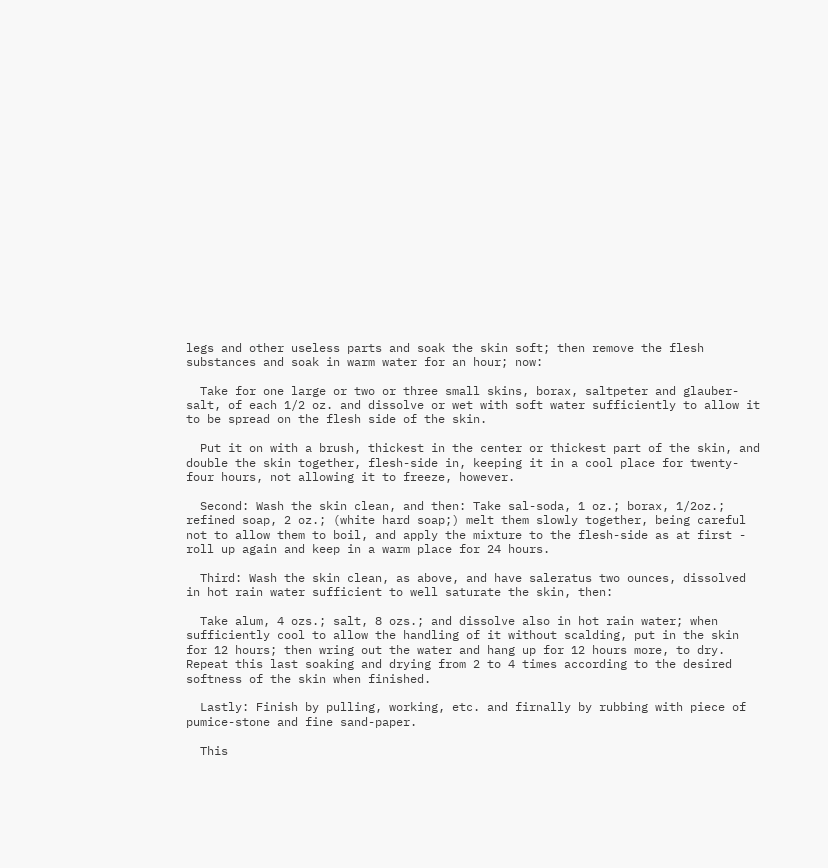legs and other useless parts and soak the skin soft; then remove the flesh substances and soak in warm water for an hour; now:

  Take for one large or two or three small skins, borax, saltpeter and glauber-salt, of each 1/2 oz. and dissolve or wet with soft water sufficiently to allow it to be spread on the flesh side of the skin.

  Put it on with a brush, thickest in the center or thickest part of the skin, and double the skin together, flesh-side in, keeping it in a cool place for twenty-four hours, not allowing it to freeze, however.

  Second: Wash the skin clean, and then: Take sal-soda, 1 oz.; borax, 1/2oz.; refined soap, 2 oz.; (white hard soap;) melt them slowly together, being careful not to allow them to boil, and apply the mixture to the flesh-side as at first - roll up again and keep in a warm place for 24 hours.

  Third: Wash the skin clean, as above, and have saleratus two ounces, dissolved in hot rain water sufficient to well saturate the skin, then:

  Take alum, 4 ozs.; salt, 8 ozs.; and dissolve also in hot rain water; when sufficiently cool to allow the handling of it without scalding, put in the skin for 12 hours; then wring out the water and hang up for 12 hours more, to dry. Repeat this last soaking and drying from 2 to 4 times according to the desired softness of the skin when finished.

  Lastly: Finish by pulling, working, etc. and firnally by rubbing with piece of pumice-stone and fine sand-paper.

  This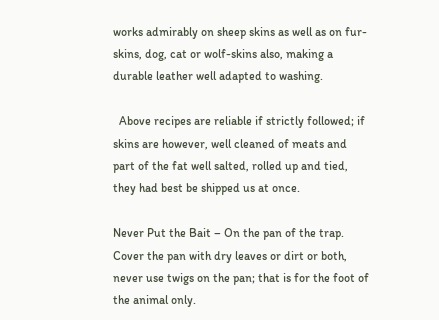works admirably on sheep skins as well as on fur-skins, dog, cat or wolf-skins also, making a durable leather well adapted to washing.

  Above recipes are reliable if strictly followed; if skins are however, well cleaned of meats and part of the fat well salted, rolled up and tied, they had best be shipped us at once.

Never Put the Bait – On the pan of the trap. Cover the pan with dry leaves or dirt or both, never use twigs on the pan; that is for the foot of the animal only.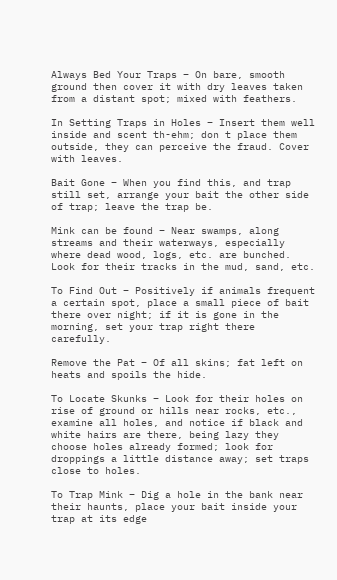Always Bed Your Traps – On bare, smooth ground then cover it with dry leaves taken from a distant spot; mixed with feathers.

In Setting Traps in Holes – Insert them well inside and scent th-ehm; don t place them outside, they can perceive the fraud. Cover with leaves.

Bait Gone – When you find this, and trap still set, arrange your bait the other side of trap; leave the trap be.

Mink can be found – Near swamps, along streams and their waterways, especially where dead wood, logs, etc. are bunched. Look for their tracks in the mud, sand, etc.

To Find Out – Positively if animals frequent a certain spot, place a small piece of bait there over night; if it is gone in the morning, set your trap right there carefully.

Remove the Pat – Of all skins; fat left on heats and spoils the hide.

To Locate Skunks – Look for their holes on rise of ground or hills near rocks, etc., examine all holes, and notice if black and white hairs are there, being lazy they choose holes already formed; look for droppings a little distance away; set traps close to holes.

To Trap Mink – Dig a hole in the bank near their haunts, place your bait inside your trap at its edge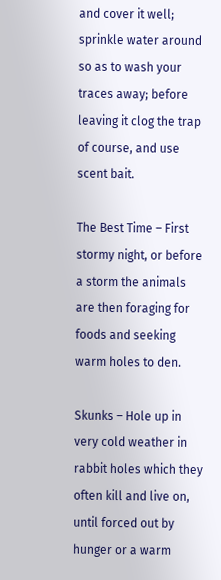and cover it well; sprinkle water around so as to wash your traces away; before leaving it clog the trap of course, and use scent bait.

The Best Time – First stormy night, or before a storm the animals are then foraging for foods and seeking warm holes to den.

Skunks – Hole up in very cold weather in rabbit holes which they often kill and live on, until forced out by hunger or a warm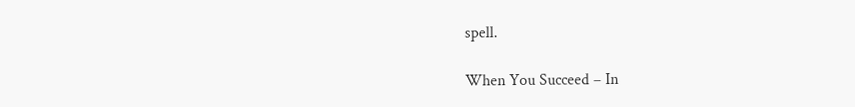spell.

When You Succeed – In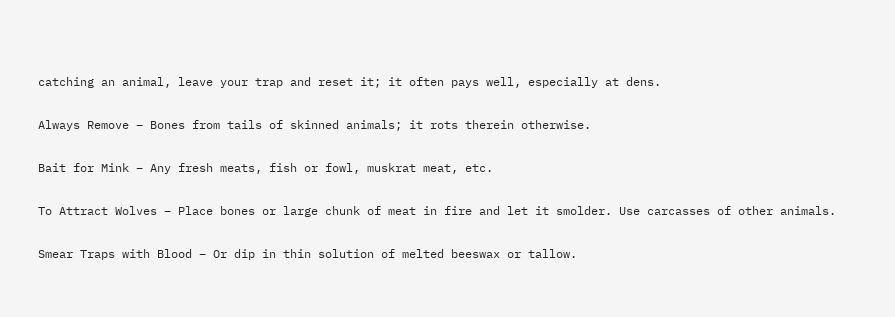catching an animal, leave your trap and reset it; it often pays well, especially at dens.

Always Remove – Bones from tails of skinned animals; it rots therein otherwise.

Bait for Mink – Any fresh meats, fish or fowl, muskrat meat, etc.

To Attract Wolves – Place bones or large chunk of meat in fire and let it smolder. Use carcasses of other animals.

Smear Traps with Blood – Or dip in thin solution of melted beeswax or tallow.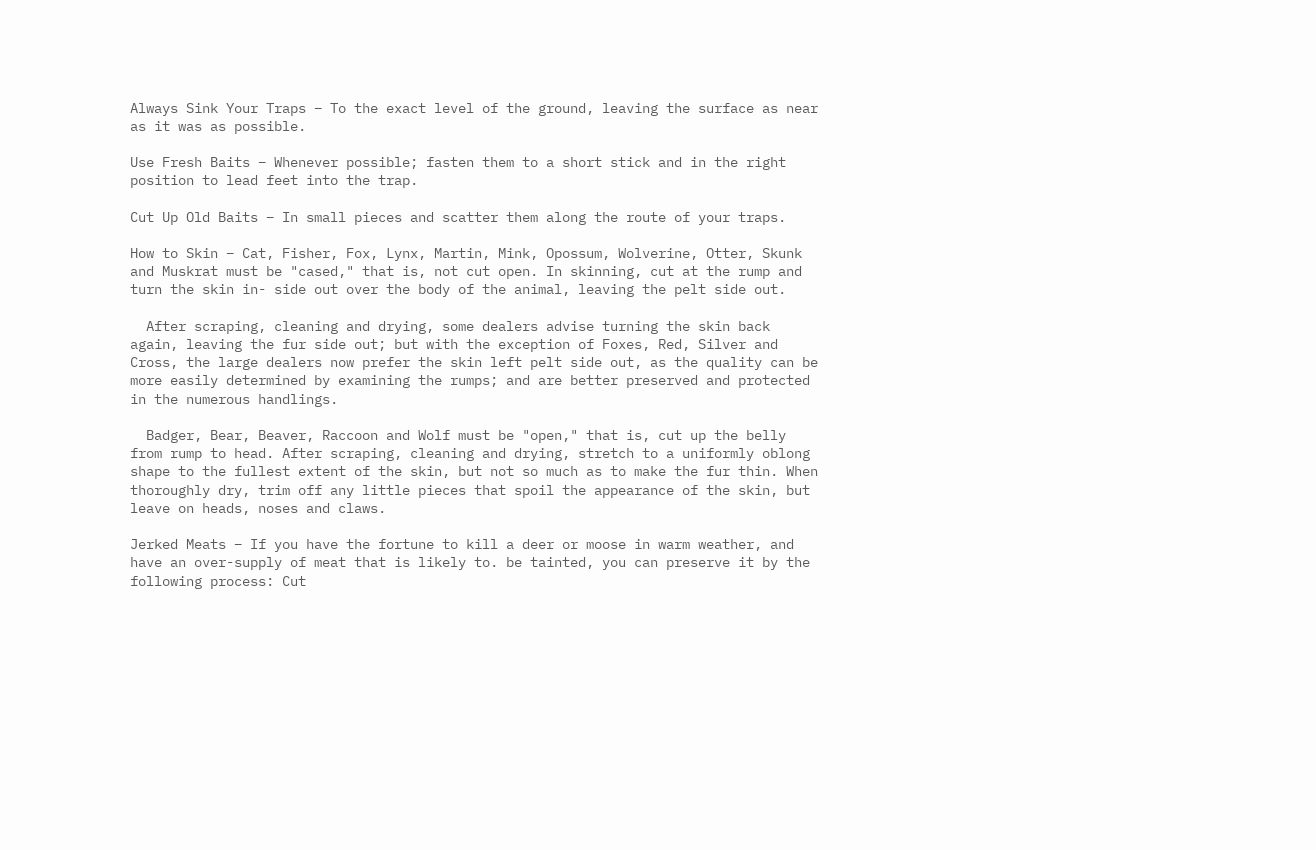Always Sink Your Traps – To the exact level of the ground, leaving the surface as near as it was as possible.

Use Fresh Baits – Whenever possible; fasten them to a short stick and in the right position to lead feet into the trap.

Cut Up Old Baits – In small pieces and scatter them along the route of your traps.

How to Skin – Cat, Fisher, Fox, Lynx, Martin, Mink, Opossum, Wolverine, Otter, Skunk and Muskrat must be "cased," that is, not cut open. In skinning, cut at the rump and turn the skin in- side out over the body of the animal, leaving the pelt side out.

  After scraping, cleaning and drying, some dealers advise turning the skin back again, leaving the fur side out; but with the exception of Foxes, Red, Silver and Cross, the large dealers now prefer the skin left pelt side out, as the quality can be more easily determined by examining the rumps; and are better preserved and protected in the numerous handlings.

  Badger, Bear, Beaver, Raccoon and Wolf must be "open," that is, cut up the belly from rump to head. After scraping, cleaning and drying, stretch to a uniformly oblong shape to the fullest extent of the skin, but not so much as to make the fur thin. When thoroughly dry, trim off any little pieces that spoil the appearance of the skin, but leave on heads, noses and claws.

Jerked Meats – If you have the fortune to kill a deer or moose in warm weather, and have an over-supply of meat that is likely to. be tainted, you can preserve it by the following process: Cut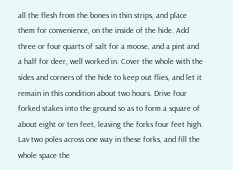all the flesh from the bones in thin strips, and place them for convenience, on the inside of the hide. Add three or four quarts of salt for a moose, and a pint and a half for deer, well worked in. Cover the whole with the sides and corners of the hide to keep out flies, and let it remain in this condition about two hours. Drive four forked stakes into the ground so as to form a square of about eight or ten feet, leaving the forks four feet high. Lav two poles across one way in these forks, and fill the whole space the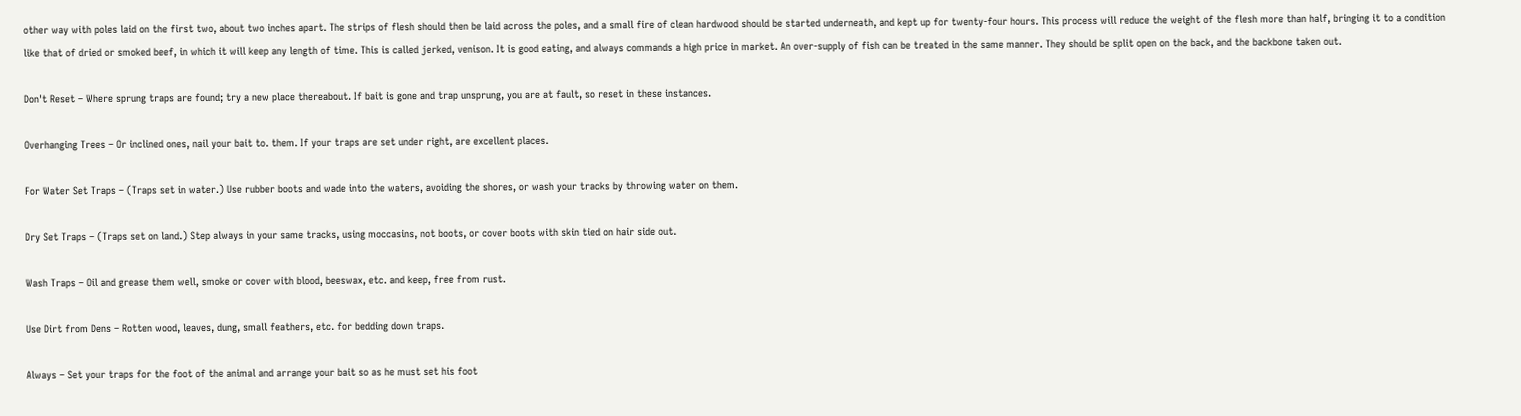other way with poles laid on the first two, about two inches apart. The strips of flesh should then be laid across the poles, and a small fire of clean hardwood should be started underneath, and kept up for twenty-four hours. This process will reduce the weight of the flesh more than half, bringing it to a condition like that of dried or smoked beef, in which it will keep any length of time. This is called jerked, venison. It is good eating, and always commands a high price in market. An over-supply of fish can be treated in the same manner. They should be split open on the back, and the backbone taken out.

Don't Reset – Where sprung traps are found; try a new place thereabout. If bait is gone and trap unsprung, you are at fault, so reset in these instances.

Overhanging Trees – Or inclined ones, nail your bait to. them. If your traps are set under right, are excellent places.

For Water Set Traps – (Traps set in water.) Use rubber boots and wade into the waters, avoiding the shores, or wash your tracks by throwing water on them.

Dry Set Traps – (Traps set on land.) Step always in your same tracks, using moccasins, not boots, or cover boots with skin tied on hair side out.

Wash Traps – Oil and grease them well, smoke or cover with blood, beeswax, etc. and keep, free from rust.

Use Dirt from Dens – Rotten wood, leaves, dung, small feathers, etc. for bedding down traps.

Always – Set your traps for the foot of the animal and arrange your bait so as he must set his foot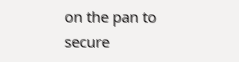on the pan to secure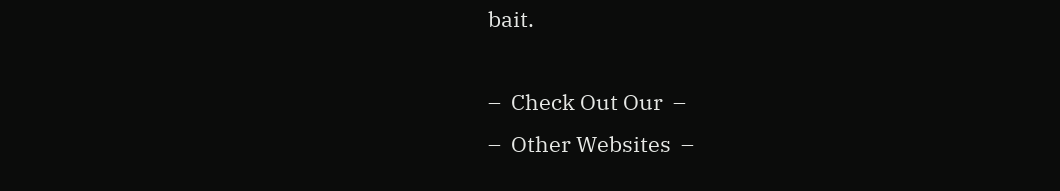bait.

–  Check Out Our  –
–  Other Websites  –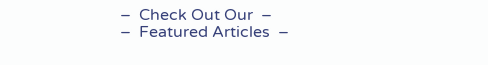–  Check Out Our  –
–  Featured Articles  –